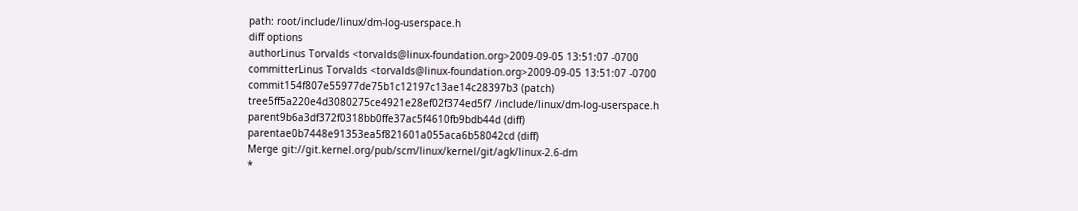path: root/include/linux/dm-log-userspace.h
diff options
authorLinus Torvalds <torvalds@linux-foundation.org>2009-09-05 13:51:07 -0700
committerLinus Torvalds <torvalds@linux-foundation.org>2009-09-05 13:51:07 -0700
commit154f807e55977de75b1c12197c13ae14c28397b3 (patch)
tree5ff5a220e4d3080275ce4921e28ef02f374ed5f7 /include/linux/dm-log-userspace.h
parent9b6a3df372f0318bb0ffe37ac5f4610fb9bdb44d (diff)
parentae0b7448e91353ea5f821601a055aca6b58042cd (diff)
Merge git://git.kernel.org/pub/scm/linux/kernel/git/agk/linux-2.6-dm
*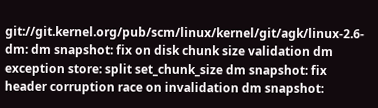git://git.kernel.org/pub/scm/linux/kernel/git/agk/linux-2.6-dm: dm snapshot: fix on disk chunk size validation dm exception store: split set_chunk_size dm snapshot: fix header corruption race on invalidation dm snapshot: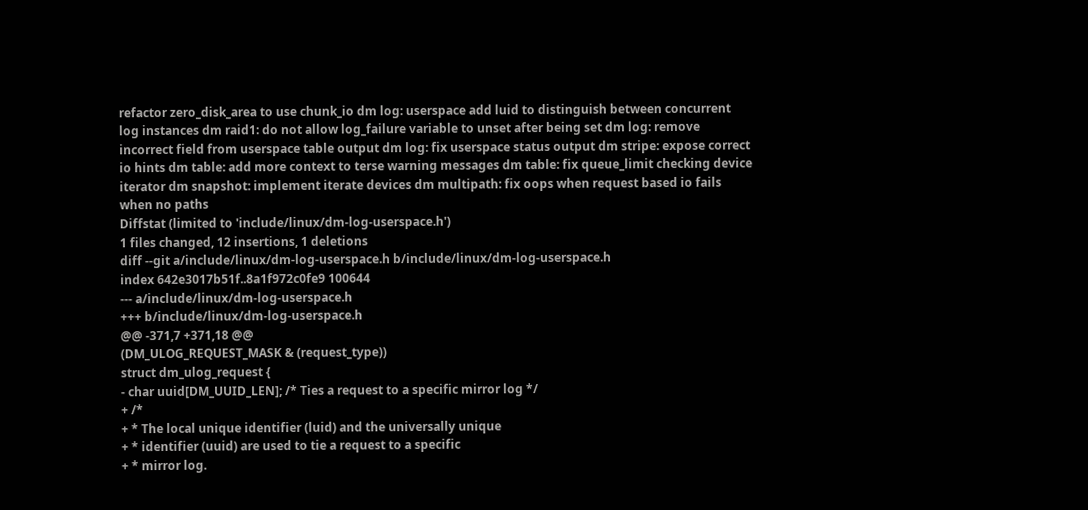refactor zero_disk_area to use chunk_io dm log: userspace add luid to distinguish between concurrent log instances dm raid1: do not allow log_failure variable to unset after being set dm log: remove incorrect field from userspace table output dm log: fix userspace status output dm stripe: expose correct io hints dm table: add more context to terse warning messages dm table: fix queue_limit checking device iterator dm snapshot: implement iterate devices dm multipath: fix oops when request based io fails when no paths
Diffstat (limited to 'include/linux/dm-log-userspace.h')
1 files changed, 12 insertions, 1 deletions
diff --git a/include/linux/dm-log-userspace.h b/include/linux/dm-log-userspace.h
index 642e3017b51f..8a1f972c0fe9 100644
--- a/include/linux/dm-log-userspace.h
+++ b/include/linux/dm-log-userspace.h
@@ -371,7 +371,18 @@
(DM_ULOG_REQUEST_MASK & (request_type))
struct dm_ulog_request {
- char uuid[DM_UUID_LEN]; /* Ties a request to a specific mirror log */
+ /*
+ * The local unique identifier (luid) and the universally unique
+ * identifier (uuid) are used to tie a request to a specific
+ * mirror log.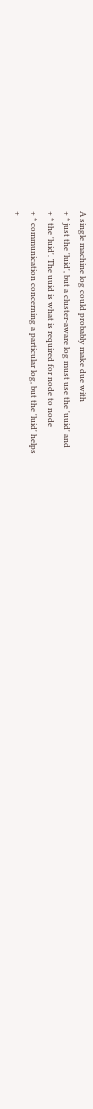A single machine log could probably make due with
+ * just the 'luid', but a cluster-aware log must use the 'uuid' and
+ * the 'luid'. The uuid is what is required for node to node
+ * communication concerning a particular log, but the 'luid' helps
+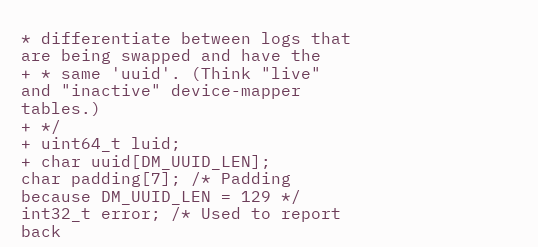* differentiate between logs that are being swapped and have the
+ * same 'uuid'. (Think "live" and "inactive" device-mapper tables.)
+ */
+ uint64_t luid;
+ char uuid[DM_UUID_LEN];
char padding[7]; /* Padding because DM_UUID_LEN = 129 */
int32_t error; /* Used to report back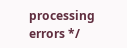processing errors */